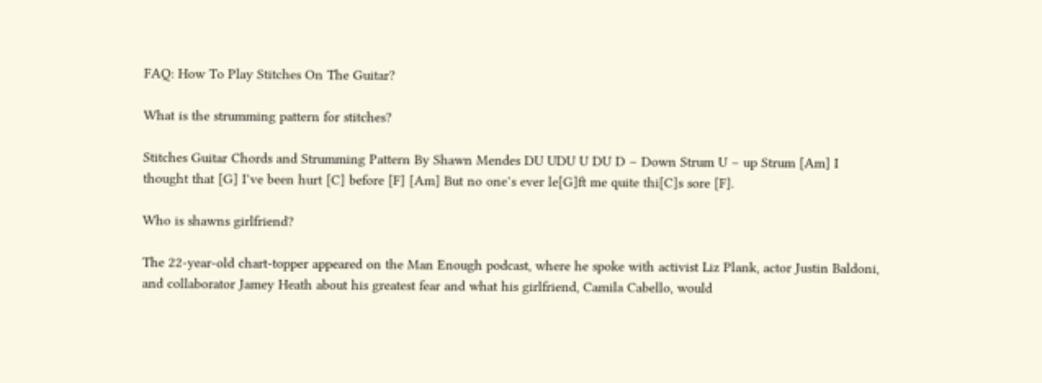FAQ: How To Play Stitches On The Guitar?

What is the strumming pattern for stitches?

Stitches Guitar Chords and Strumming Pattern By Shawn Mendes DU UDU U DU D – Down Strum U – up Strum [Am] I thought that [G] I’ve been hurt [C] before [F] [Am] But no one’s ever le[G]ft me quite thi[C]s sore [F].

Who is shawns girlfriend?

The 22-year-old chart-topper appeared on the Man Enough podcast, where he spoke with activist Liz Plank, actor Justin Baldoni, and collaborator Jamey Heath about his greatest fear and what his girlfriend, Camila Cabello, would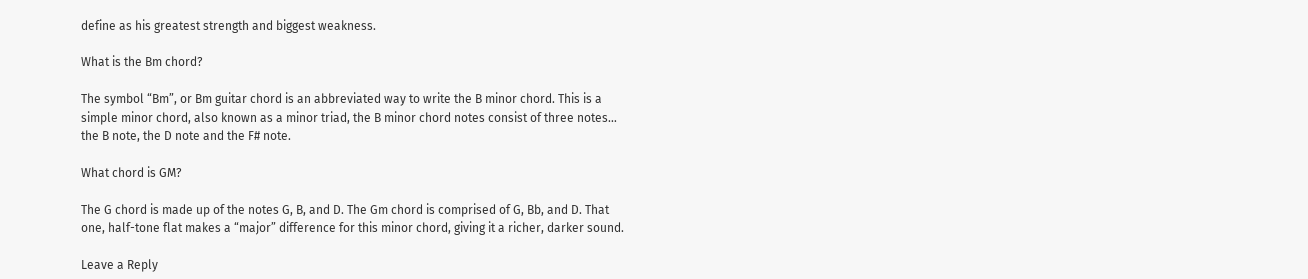define as his greatest strength and biggest weakness.

What is the Bm chord?

The symbol “Bm”, or Bm guitar chord is an abbreviated way to write the B minor chord. This is a simple minor chord, also known as a minor triad, the B minor chord notes consist of three notes… the B note, the D note and the F# note.

What chord is GM?

The G chord is made up of the notes G, B, and D. The Gm chord is comprised of G, Bb, and D. That one, half-tone flat makes a “major” difference for this minor chord, giving it a richer, darker sound.

Leave a Reply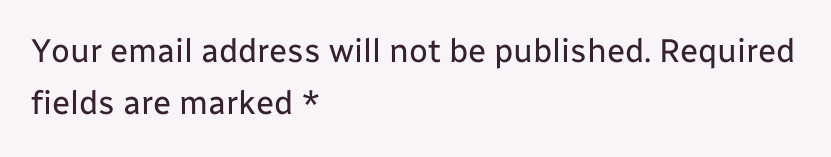Your email address will not be published. Required fields are marked *